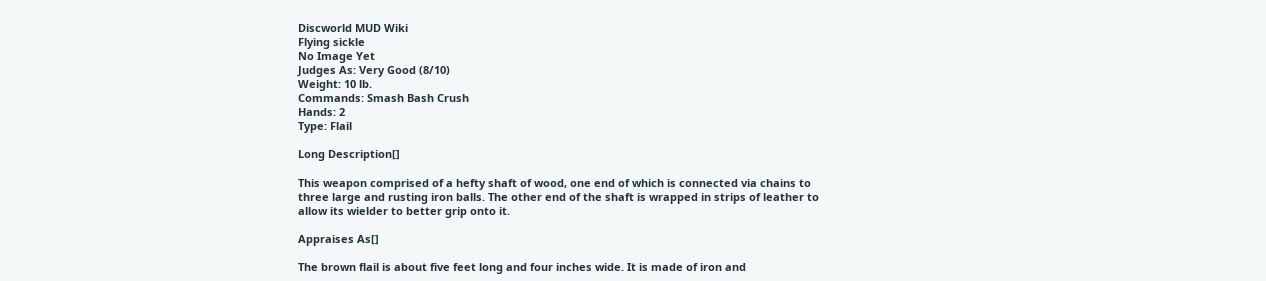Discworld MUD Wiki
Flying sickle
No Image Yet
Judges As: Very Good (8/10)
Weight: 10 lb.
Commands: Smash Bash Crush
Hands: 2
Type: Flail

Long Description[]

This weapon comprised of a hefty shaft of wood, one end of which is connected via chains to three large and rusting iron balls. The other end of the shaft is wrapped in strips of leather to allow its wielder to better grip onto it.

Appraises As[]

The brown flail is about five feet long and four inches wide. It is made of iron and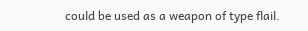could be used as a weapon of type flail.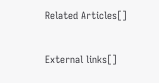Related Articles[]

External links[]